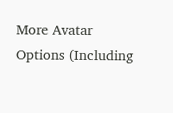More Avatar Options (Including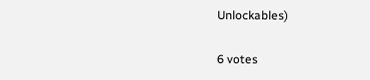Unlockables)

6 votes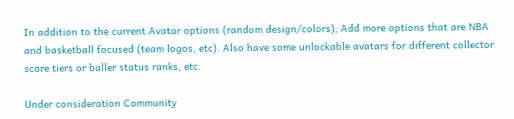In addition to the current Avatar options (random design/colors); Add more options that are NBA and basketball focused (team logos, etc). Also have some unlockable avatars for different collector score tiers or baller status ranks, etc.

Under consideration Community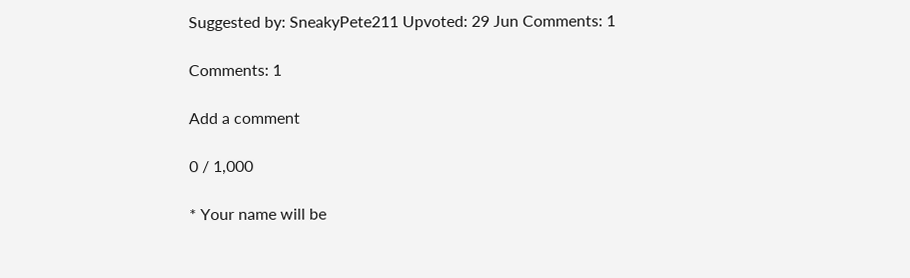Suggested by: SneakyPete211 Upvoted: 29 Jun Comments: 1

Comments: 1

Add a comment

0 / 1,000

* Your name will be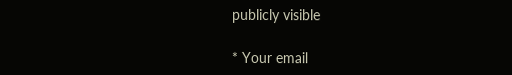publicly visible

* Your email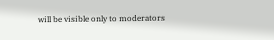will be visible only to moderators